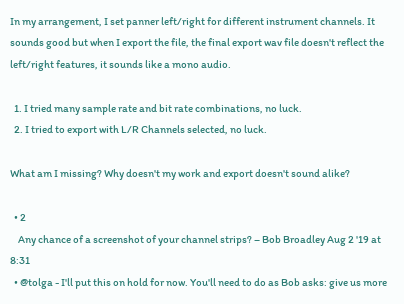In my arrangement, I set panner left/right for different instrument channels. It sounds good but when I export the file, the final export wav file doesn't reflect the left/right features, it sounds like a mono audio.

  1. I tried many sample rate and bit rate combinations, no luck.
  2. I tried to export with L/R Channels selected, no luck.

What am I missing? Why doesn't my work and export doesn't sound alike?

  • 2
    Any chance of a screenshot of your channel strips? – Bob Broadley Aug 2 '19 at 8:31
  • @tolga - I'll put this on hold for now. You'll need to do as Bob asks: give us more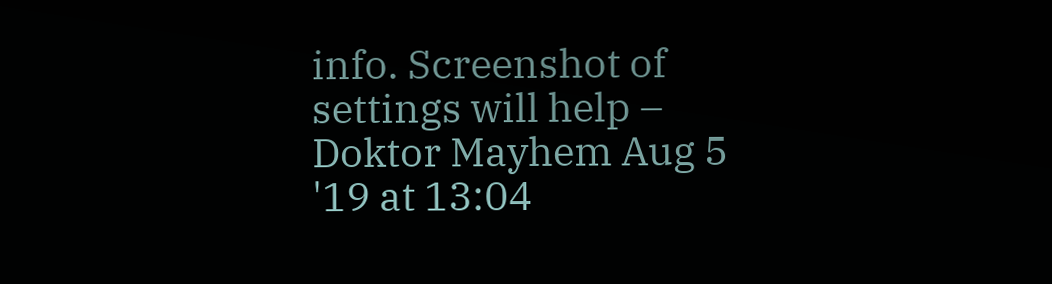info. Screenshot of settings will help – Doktor Mayhem Aug 5 '19 at 13:04